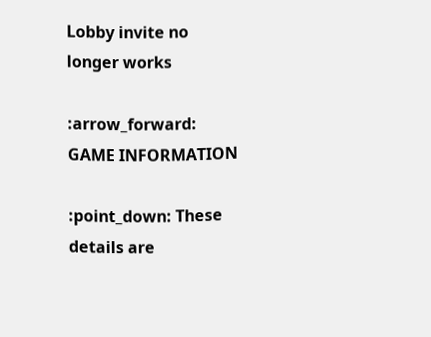Lobby invite no longer works

:arrow_forward: GAME INFORMATION

:point_down: These details are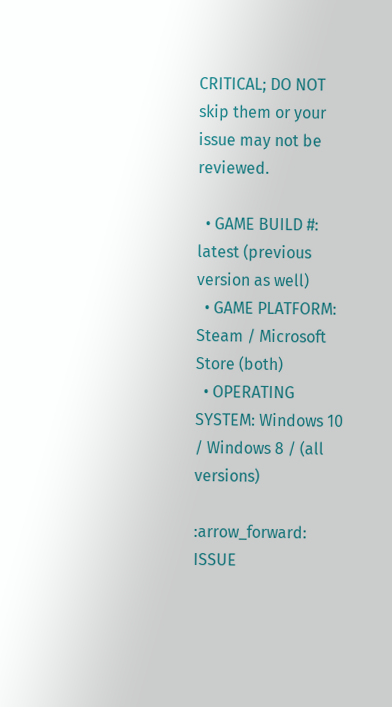CRITICAL; DO NOT skip them or your issue may not be reviewed.

  • GAME BUILD #: latest (previous version as well)
  • GAME PLATFORM: Steam / Microsoft Store (both)
  • OPERATING SYSTEM: Windows 10 / Windows 8 / (all versions)

:arrow_forward: ISSUE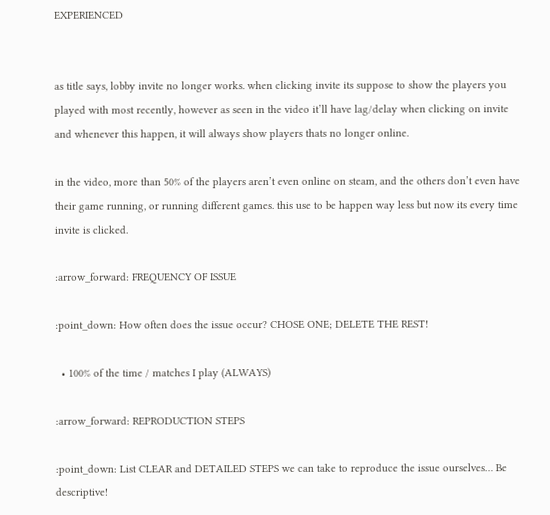EXPERIENCED


as title says, lobby invite no longer works. when clicking invite its suppose to show the players you played with most recently, however as seen in the video it’ll have lag/delay when clicking on invite and whenever this happen, it will always show players thats no longer online.

in the video, more than 50% of the players aren’t even online on steam, and the others don’t even have their game running, or running different games. this use to be happen way less but now its every time invite is clicked.

:arrow_forward: FREQUENCY OF ISSUE

:point_down: How often does the issue occur? CHOSE ONE; DELETE THE REST!

  • 100% of the time / matches I play (ALWAYS)

:arrow_forward: REPRODUCTION STEPS

:point_down: List CLEAR and DETAILED STEPS we can take to reproduce the issue ourselves… Be descriptive!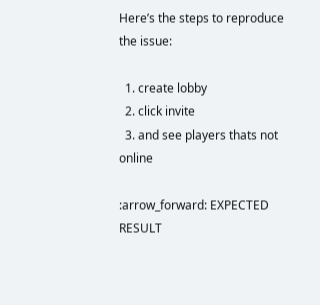Here’s the steps to reproduce the issue:

  1. create lobby
  2. click invite
  3. and see players thats not online

:arrow_forward: EXPECTED RESULT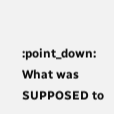:point_down: What was SUPPOSED to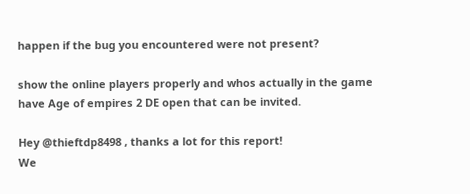happen if the bug you encountered were not present?

show the online players properly and whos actually in the game have Age of empires 2 DE open that can be invited.

Hey @thieftdp8498 , thanks a lot for this report!
We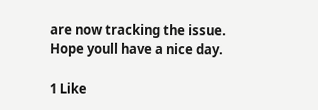are now tracking the issue.
Hope youll have a nice day.

1 Like